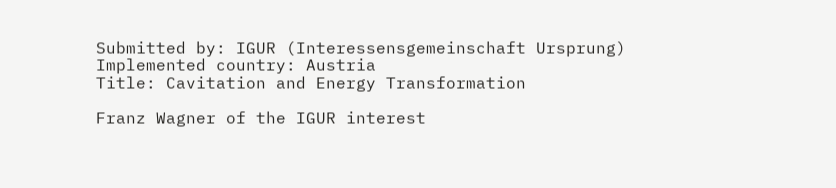Submitted by: IGUR (Interessensgemeinschaft Ursprung)
Implemented country: Austria
Title: Cavitation and Energy Transformation

Franz Wagner of the IGUR interest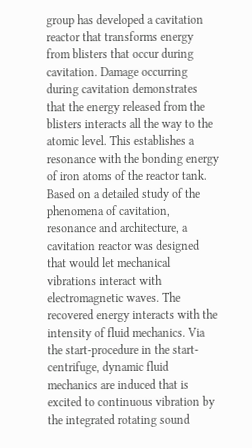group has developed a cavitation reactor that transforms energy from blisters that occur during cavitation. Damage occurring during cavitation demonstrates that the energy released from the blisters interacts all the way to the atomic level. This establishes a resonance with the bonding energy of iron atoms of the reactor tank. Based on a detailed study of the phenomena of cavitation, resonance and architecture, a cavitation reactor was designed that would let mechanical vibrations interact with electromagnetic waves. The recovered energy interacts with the intensity of fluid mechanics. Via the start-procedure in the start-centrifuge, dynamic fluid mechanics are induced that is excited to continuous vibration by the integrated rotating sound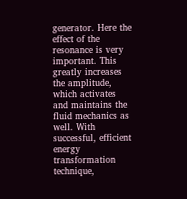generator. Here the effect of the resonance is very important. This greatly increases the amplitude, which activates and maintains the fluid mechanics as well. With successful, efficient energy transformation technique,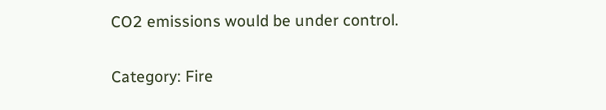CO2 emissions would be under control.

Category: Fire